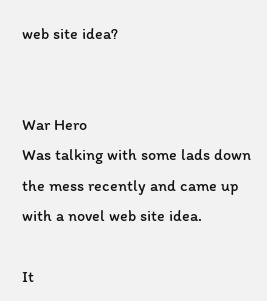web site idea?


War Hero
Was talking with some lads down the mess recently and came up with a novel web site idea.

It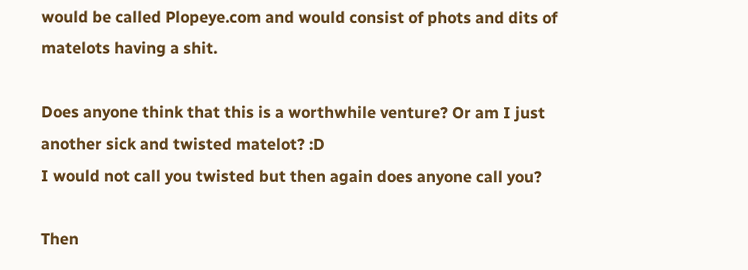would be called Plopeye.com and would consist of phots and dits of matelots having a shit.

Does anyone think that this is a worthwhile venture? Or am I just another sick and twisted matelot? :D
I would not call you twisted but then again does anyone call you?

Then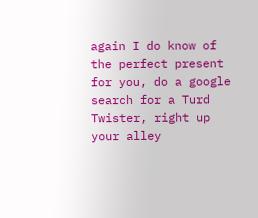again I do know of the perfect present for you, do a google search for a Turd Twister, right up your alley